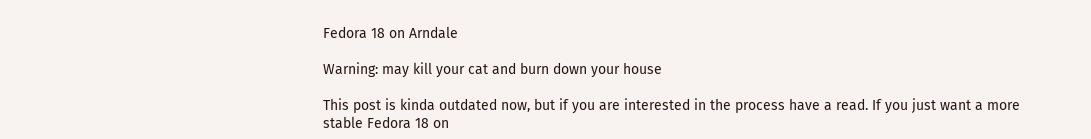Fedora 18 on Arndale

Warning: may kill your cat and burn down your house

This post is kinda outdated now, but if you are interested in the process have a read. If you just want a more stable Fedora 18 on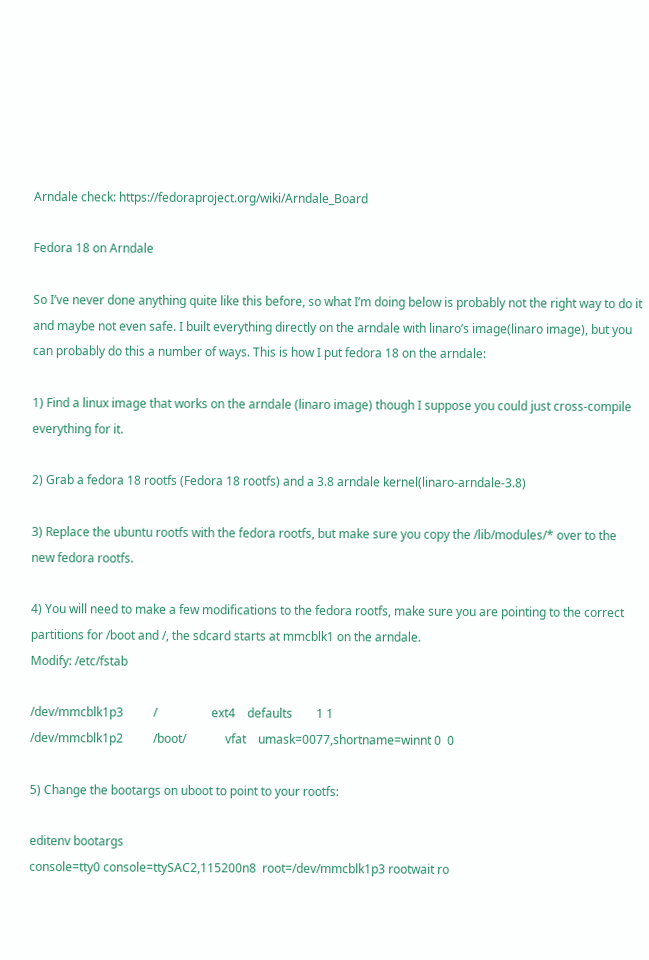Arndale check: https://fedoraproject.org/wiki/Arndale_Board

Fedora 18 on Arndale

So I’ve never done anything quite like this before, so what I’m doing below is probably not the right way to do it and maybe not even safe. I built everything directly on the arndale with linaro’s image(linaro image), but you can probably do this a number of ways. This is how I put fedora 18 on the arndale:

1) Find a linux image that works on the arndale (linaro image) though I suppose you could just cross-compile everything for it.

2) Grab a fedora 18 rootfs (Fedora 18 rootfs) and a 3.8 arndale kernel(linaro-arndale-3.8)

3) Replace the ubuntu rootfs with the fedora rootfs, but make sure you copy the /lib/modules/* over to the new fedora rootfs.

4) You will need to make a few modifications to the fedora rootfs, make sure you are pointing to the correct partitions for /boot and /, the sdcard starts at mmcblk1 on the arndale.
Modify: /etc/fstab

/dev/mmcblk1p3          /                  ext4    defaults        1 1
/dev/mmcblk1p2          /boot/             vfat    umask=0077,shortname=winnt 0  0

5) Change the bootargs on uboot to point to your rootfs:

editenv bootargs
console=tty0 console=ttySAC2,115200n8  root=/dev/mmcblk1p3 rootwait ro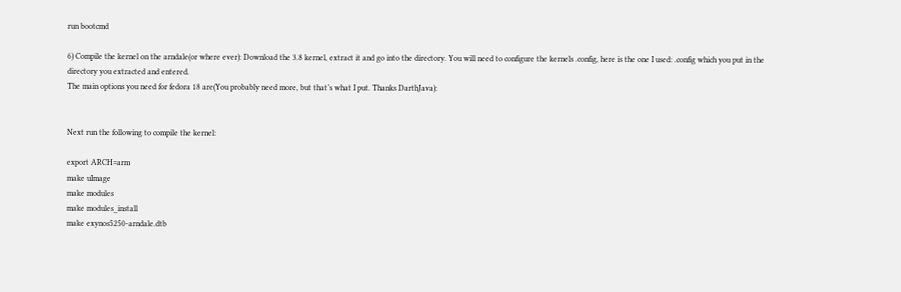run bootcmd

6) Compile the kernel on the arndale(or where ever): Download the 3.8 kernel, extract it and go into the directory. You will need to configure the kernels .config, here is the one I used: .config which you put in the directory you extracted and entered.
The main options you need for fedora 18 are(You probably need more, but that’s what I put. Thanks DarthJava):


Next run the following to compile the kernel:

export ARCH=arm
make uImage
make modules
make modules_install
make exynos5250-arndale.dtb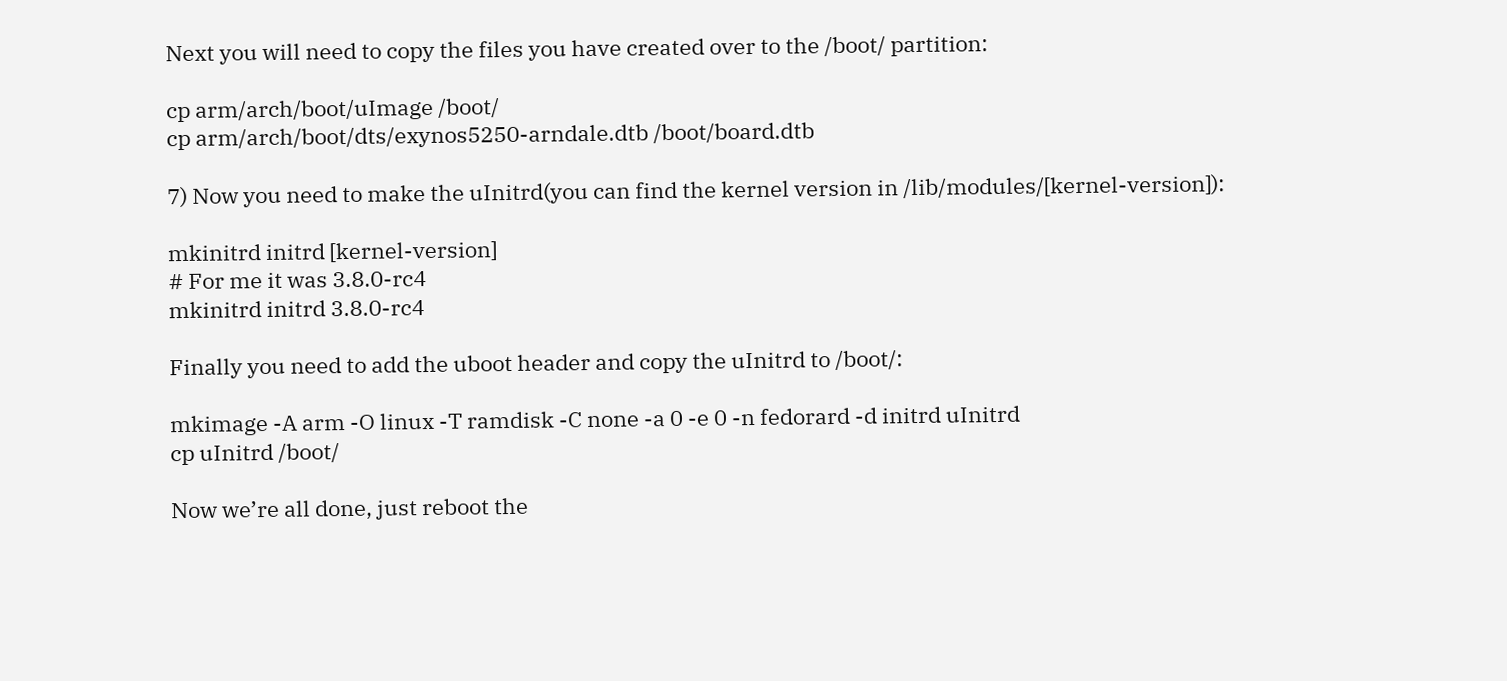Next you will need to copy the files you have created over to the /boot/ partition:

cp arm/arch/boot/uImage /boot/
cp arm/arch/boot/dts/exynos5250-arndale.dtb /boot/board.dtb

7) Now you need to make the uInitrd(you can find the kernel version in /lib/modules/[kernel-version]):

mkinitrd initrd [kernel-version]
# For me it was 3.8.0-rc4
mkinitrd initrd 3.8.0-rc4

Finally you need to add the uboot header and copy the uInitrd to /boot/:

mkimage -A arm -O linux -T ramdisk -C none -a 0 -e 0 -n fedorard -d initrd uInitrd
cp uInitrd /boot/

Now we’re all done, just reboot the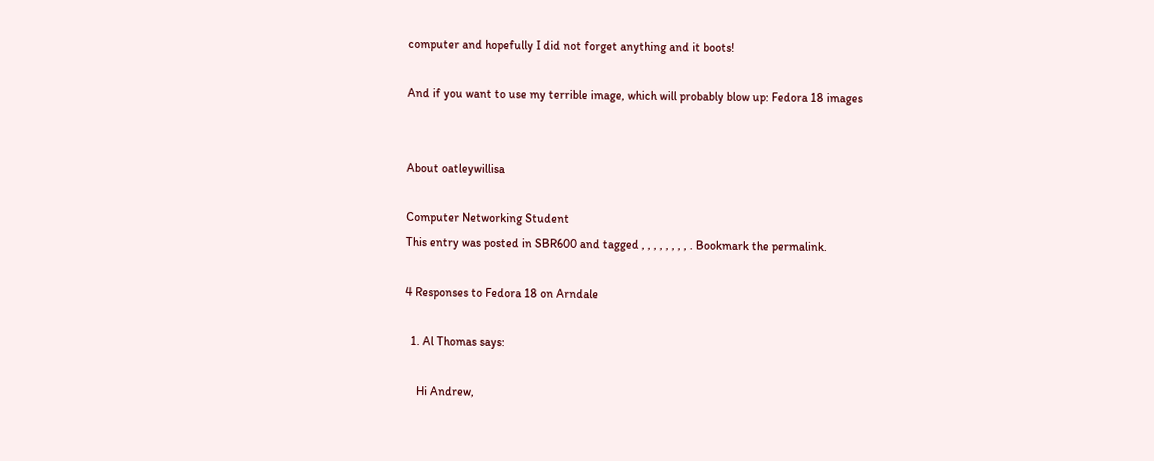computer and hopefully I did not forget anything and it boots!

And if you want to use my terrible image, which will probably blow up: Fedora 18 images


About oatleywillisa

Computer Networking Student
This entry was posted in SBR600 and tagged , , , , , , , , . Bookmark the permalink.

4 Responses to Fedora 18 on Arndale

  1. Al Thomas says:

    Hi Andrew,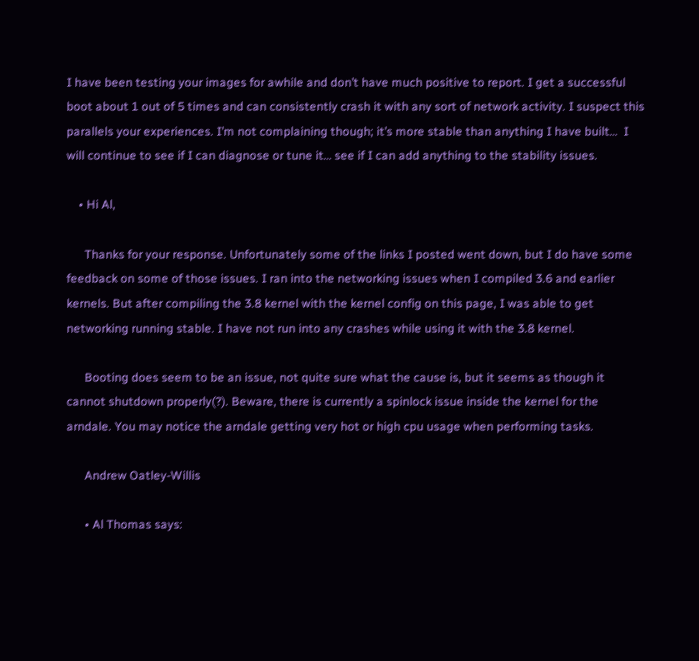I have been testing your images for awhile and don’t have much positive to report. I get a successful boot about 1 out of 5 times and can consistently crash it with any sort of network activity. I suspect this parallels your experiences. I’m not complaining though; it’s more stable than anything I have built…  I will continue to see if I can diagnose or tune it… see if I can add anything to the stability issues.

    • Hi Al,

      Thanks for your response. Unfortunately some of the links I posted went down, but I do have some feedback on some of those issues. I ran into the networking issues when I compiled 3.6 and earlier kernels. But after compiling the 3.8 kernel with the kernel config on this page, I was able to get networking running stable. I have not run into any crashes while using it with the 3.8 kernel.

      Booting does seem to be an issue, not quite sure what the cause is, but it seems as though it cannot shutdown properly(?). Beware, there is currently a spinlock issue inside the kernel for the arndale. You may notice the arndale getting very hot or high cpu usage when performing tasks.

      Andrew Oatley-Willis

      • Al Thomas says: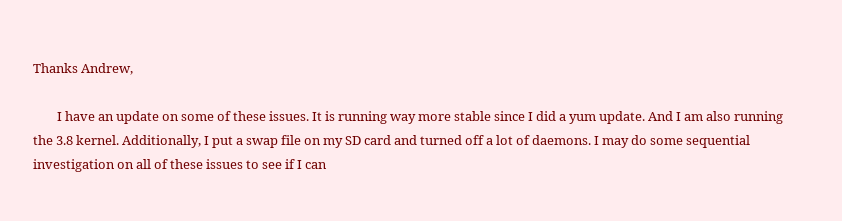Thanks Andrew,

        I have an update on some of these issues. It is running way more stable since I did a yum update. And I am also running the 3.8 kernel. Additionally, I put a swap file on my SD card and turned off a lot of daemons. I may do some sequential investigation on all of these issues to see if I can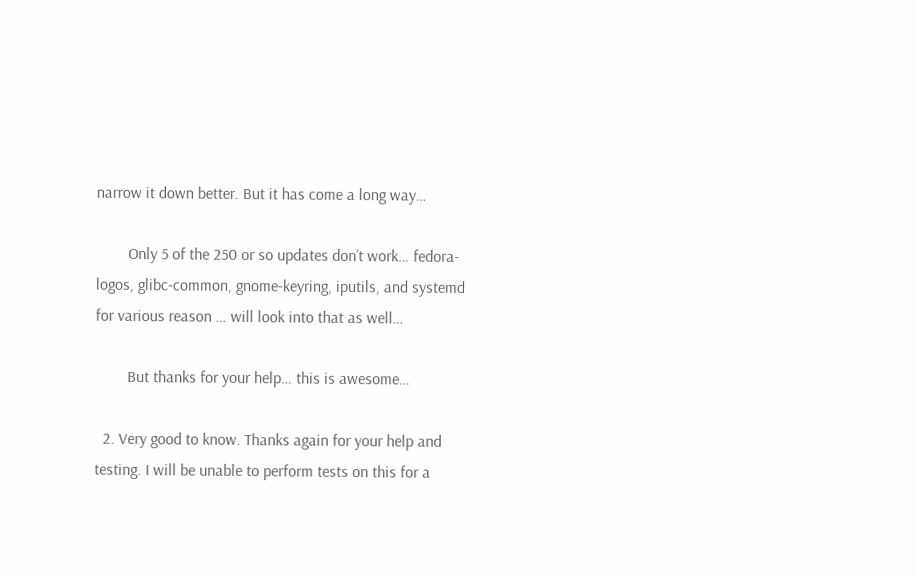narrow it down better. But it has come a long way…

        Only 5 of the 250 or so updates don’t work… fedora-logos, glibc-common, gnome-keyring, iputils, and systemd for various reason … will look into that as well…

        But thanks for your help… this is awesome…

  2. Very good to know. Thanks again for your help and testing. I will be unable to perform tests on this for a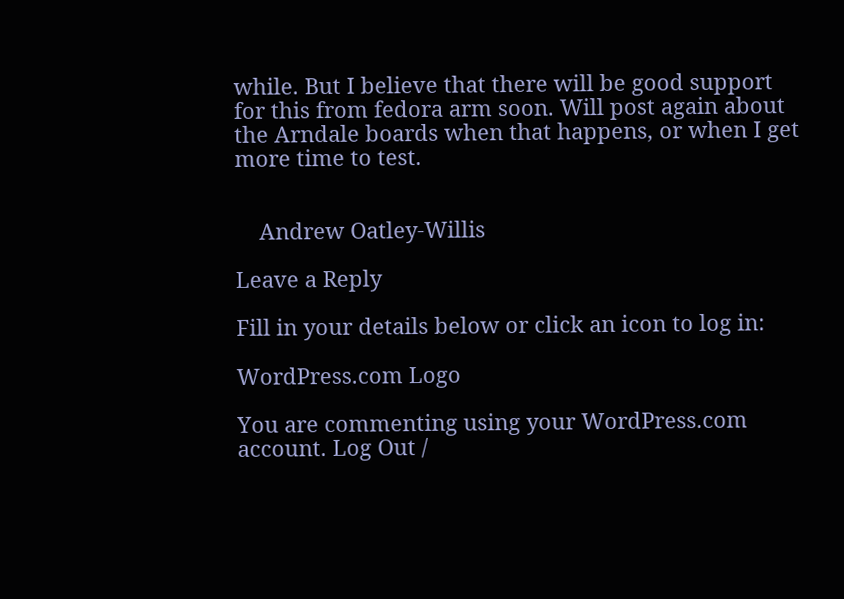while. But I believe that there will be good support for this from fedora arm soon. Will post again about the Arndale boards when that happens, or when I get more time to test.


    Andrew Oatley-Willis

Leave a Reply

Fill in your details below or click an icon to log in:

WordPress.com Logo

You are commenting using your WordPress.com account. Log Out /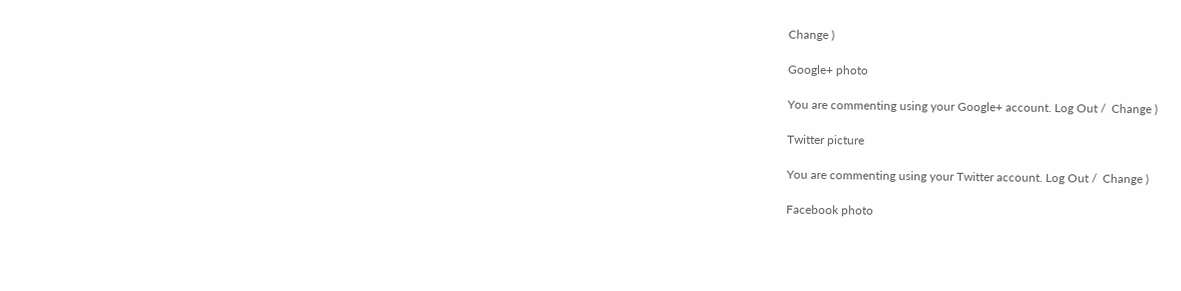Change )

Google+ photo

You are commenting using your Google+ account. Log Out /  Change )

Twitter picture

You are commenting using your Twitter account. Log Out /  Change )

Facebook photo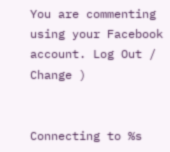You are commenting using your Facebook account. Log Out /  Change )


Connecting to %s